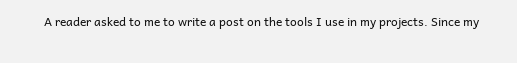A reader asked to me to write a post on the tools I use in my projects. Since my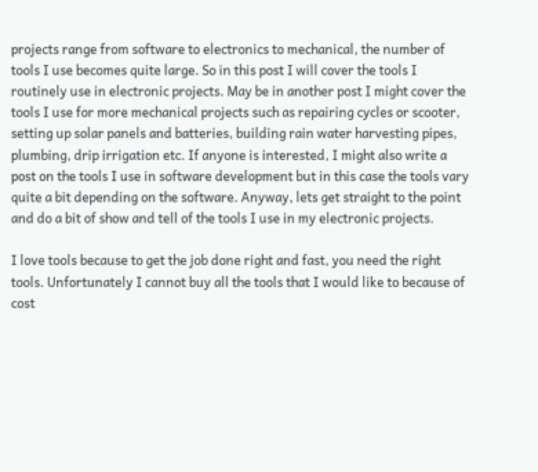projects range from software to electronics to mechanical, the number of tools I use becomes quite large. So in this post I will cover the tools I routinely use in electronic projects. May be in another post I might cover the tools I use for more mechanical projects such as repairing cycles or scooter, setting up solar panels and batteries, building rain water harvesting pipes, plumbing, drip irrigation etc. If anyone is interested, I might also write a post on the tools I use in software development but in this case the tools vary quite a bit depending on the software. Anyway, lets get straight to the point and do a bit of show and tell of the tools I use in my electronic projects.

I love tools because to get the job done right and fast, you need the right tools. Unfortunately I cannot buy all the tools that I would like to because of cost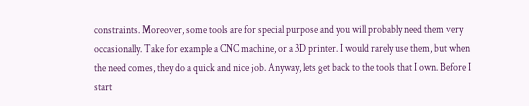constraints. Moreover, some tools are for special purpose and you will probably need them very occasionally. Take for example a CNC machine, or a 3D printer. I would rarely use them, but when the need comes, they do a quick and nice job. Anyway, lets get back to the tools that I own. Before I start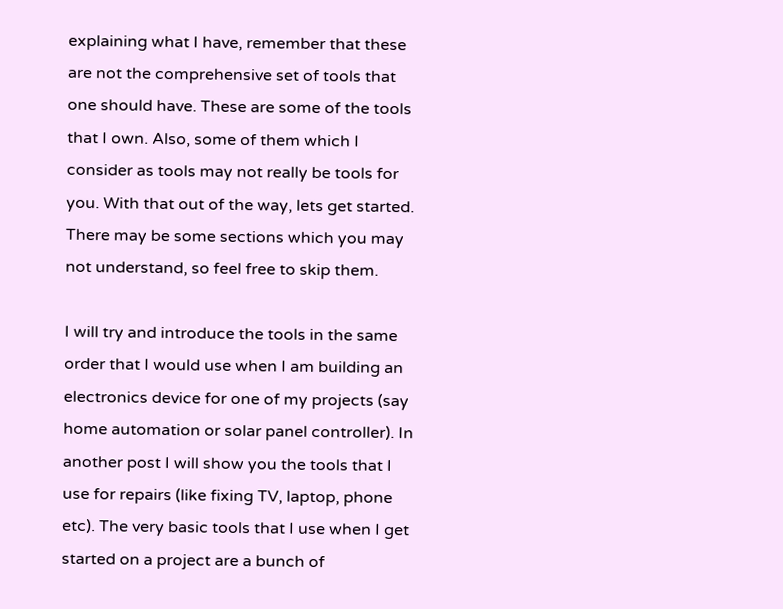explaining what I have, remember that these are not the comprehensive set of tools that one should have. These are some of the tools that I own. Also, some of them which I consider as tools may not really be tools for you. With that out of the way, lets get started. There may be some sections which you may not understand, so feel free to skip them.

I will try and introduce the tools in the same order that I would use when I am building an electronics device for one of my projects (say home automation or solar panel controller). In another post I will show you the tools that I use for repairs (like fixing TV, laptop, phone etc). The very basic tools that I use when I get started on a project are a bunch of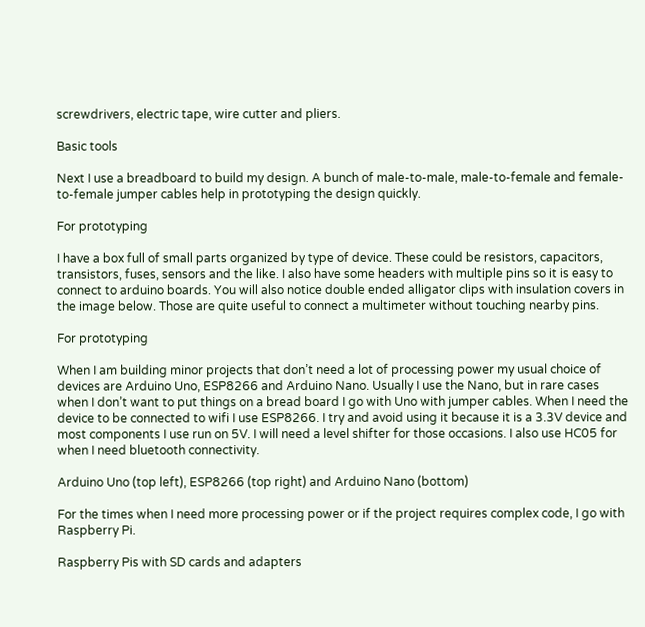screwdrivers, electric tape, wire cutter and pliers.

Basic tools

Next I use a breadboard to build my design. A bunch of male-to-male, male-to-female and female-to-female jumper cables help in prototyping the design quickly.

For prototyping

I have a box full of small parts organized by type of device. These could be resistors, capacitors, transistors, fuses, sensors and the like. I also have some headers with multiple pins so it is easy to connect to arduino boards. You will also notice double ended alligator clips with insulation covers in the image below. Those are quite useful to connect a multimeter without touching nearby pins.

For prototyping

When I am building minor projects that don’t need a lot of processing power my usual choice of devices are Arduino Uno, ESP8266 and Arduino Nano. Usually I use the Nano, but in rare cases when I don’t want to put things on a bread board I go with Uno with jumper cables. When I need the device to be connected to wifi I use ESP8266. I try and avoid using it because it is a 3.3V device and most components I use run on 5V. I will need a level shifter for those occasions. I also use HC05 for when I need bluetooth connectivity.

Arduino Uno (top left), ESP8266 (top right) and Arduino Nano (bottom)

For the times when I need more processing power or if the project requires complex code, I go with Raspberry Pi.

Raspberry Pis with SD cards and adapters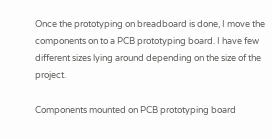Once the prototyping on breadboard is done, I move the components on to a PCB prototyping board. I have few different sizes lying around depending on the size of the project.

Components mounted on PCB prototyping board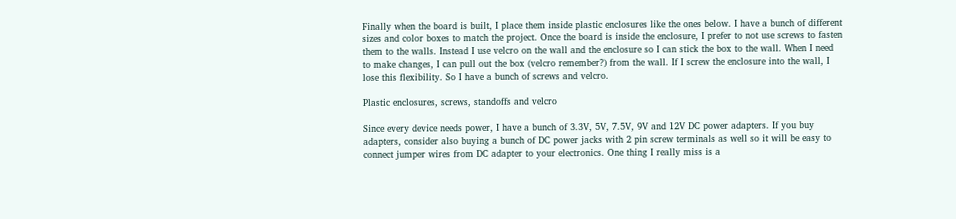Finally when the board is built, I place them inside plastic enclosures like the ones below. I have a bunch of different sizes and color boxes to match the project. Once the board is inside the enclosure, I prefer to not use screws to fasten them to the walls. Instead I use velcro on the wall and the enclosure so I can stick the box to the wall. When I need to make changes, I can pull out the box (velcro remember?) from the wall. If I screw the enclosure into the wall, I lose this flexibility. So I have a bunch of screws and velcro.

Plastic enclosures, screws, standoffs and velcro

Since every device needs power, I have a bunch of 3.3V, 5V, 7.5V, 9V and 12V DC power adapters. If you buy adapters, consider also buying a bunch of DC power jacks with 2 pin screw terminals as well so it will be easy to connect jumper wires from DC adapter to your electronics. One thing I really miss is a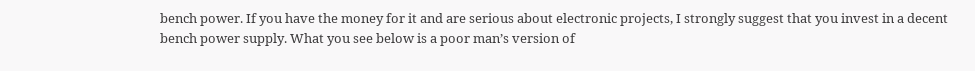bench power. If you have the money for it and are serious about electronic projects, I strongly suggest that you invest in a decent bench power supply. What you see below is a poor man’s version of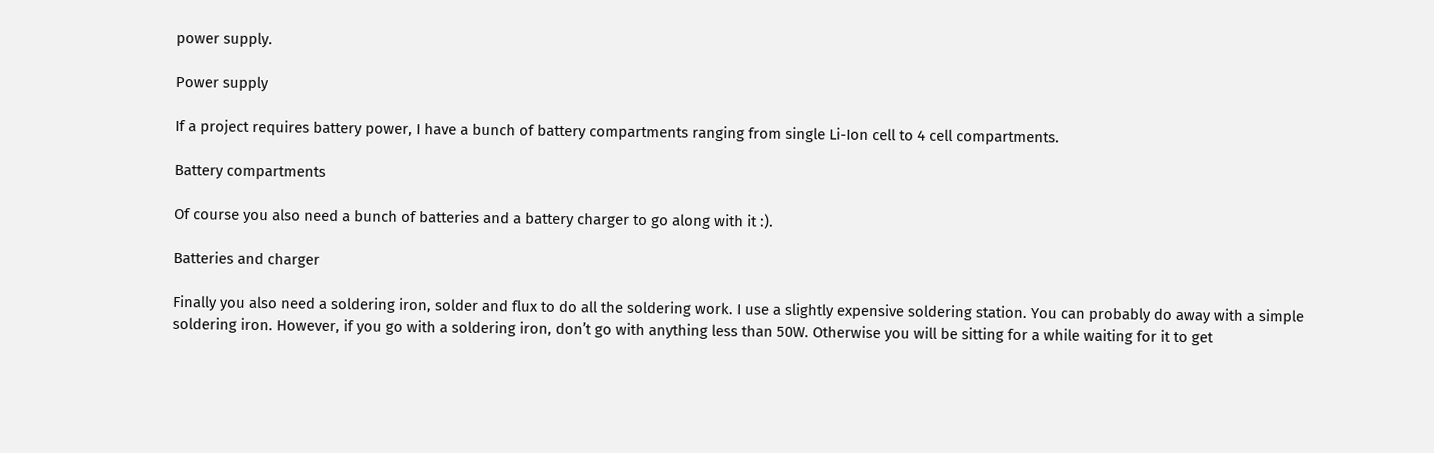power supply.

Power supply

If a project requires battery power, I have a bunch of battery compartments ranging from single Li-Ion cell to 4 cell compartments.

Battery compartments

Of course you also need a bunch of batteries and a battery charger to go along with it :).

Batteries and charger

Finally you also need a soldering iron, solder and flux to do all the soldering work. I use a slightly expensive soldering station. You can probably do away with a simple soldering iron. However, if you go with a soldering iron, don’t go with anything less than 50W. Otherwise you will be sitting for a while waiting for it to get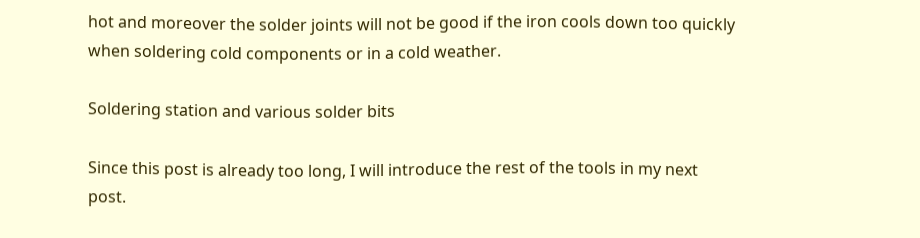hot and moreover the solder joints will not be good if the iron cools down too quickly when soldering cold components or in a cold weather.

Soldering station and various solder bits

Since this post is already too long, I will introduce the rest of the tools in my next post.